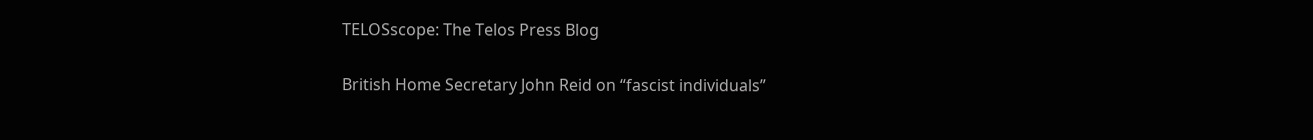TELOSscope: The Telos Press Blog

British Home Secretary John Reid on “fascist individuals”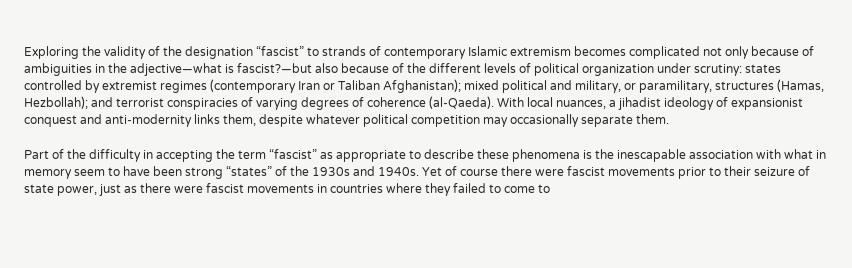Exploring the validity of the designation “fascist” to strands of contemporary Islamic extremism becomes complicated not only because of ambiguities in the adjective—what is fascist?—but also because of the different levels of political organization under scrutiny: states controlled by extremist regimes (contemporary Iran or Taliban Afghanistan); mixed political and military, or paramilitary, structures (Hamas, Hezbollah); and terrorist conspiracies of varying degrees of coherence (al-Qaeda). With local nuances, a jihadist ideology of expansionist conquest and anti-modernity links them, despite whatever political competition may occasionally separate them.

Part of the difficulty in accepting the term “fascist” as appropriate to describe these phenomena is the inescapable association with what in memory seem to have been strong “states” of the 1930s and 1940s. Yet of course there were fascist movements prior to their seizure of state power, just as there were fascist movements in countries where they failed to come to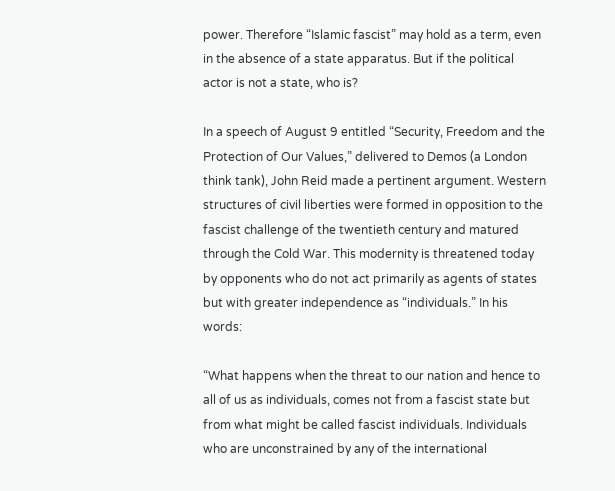power. Therefore “Islamic fascist” may hold as a term, even in the absence of a state apparatus. But if the political actor is not a state, who is?

In a speech of August 9 entitled “Security, Freedom and the Protection of Our Values,” delivered to Demos (a London think tank), John Reid made a pertinent argument. Western structures of civil liberties were formed in opposition to the fascist challenge of the twentieth century and matured through the Cold War. This modernity is threatened today by opponents who do not act primarily as agents of states but with greater independence as “individuals.” In his words:

“What happens when the threat to our nation and hence to all of us as individuals, comes not from a fascist state but from what might be called fascist individuals. Individuals who are unconstrained by any of the international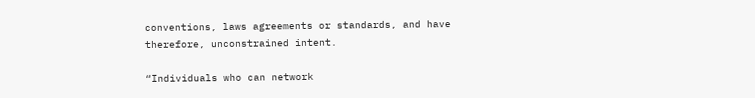conventions, laws agreements or standards, and have therefore, unconstrained intent.

“Individuals who can network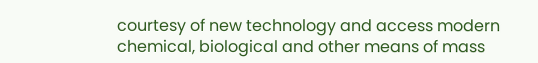courtesy of new technology and access modern chemical, biological and other means of mass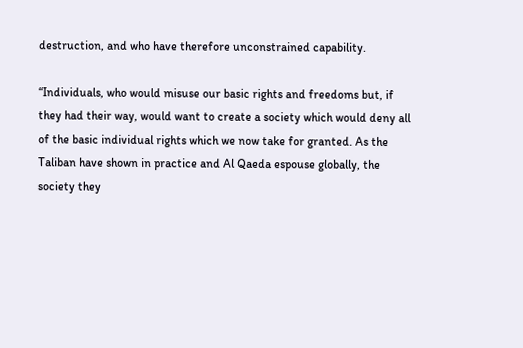destruction, and who have therefore unconstrained capability.

“Individuals, who would misuse our basic rights and freedoms but, if they had their way, would want to create a society which would deny all of the basic individual rights which we now take for granted. As the Taliban have shown in practice and Al Qaeda espouse globally, the society they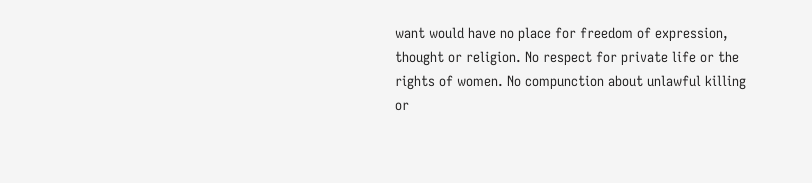want would have no place for freedom of expression, thought or religion. No respect for private life or the rights of women. No compunction about unlawful killing or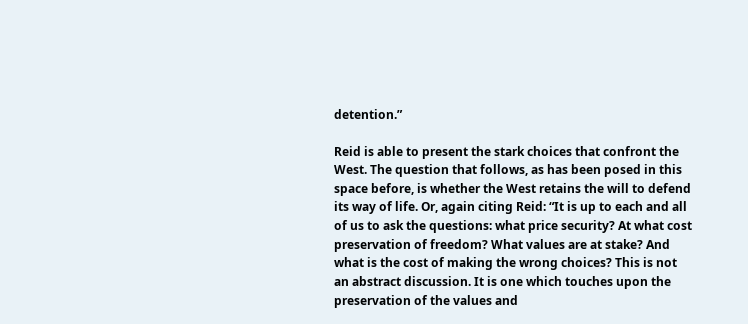detention.”

Reid is able to present the stark choices that confront the West. The question that follows, as has been posed in this space before, is whether the West retains the will to defend its way of life. Or, again citing Reid: “It is up to each and all of us to ask the questions: what price security? At what cost preservation of freedom? What values are at stake? And what is the cost of making the wrong choices? This is not an abstract discussion. It is one which touches upon the preservation of the values and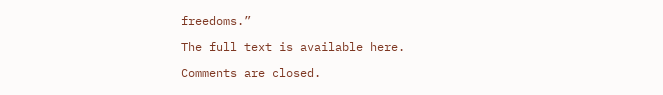freedoms.”

The full text is available here.

Comments are closed.